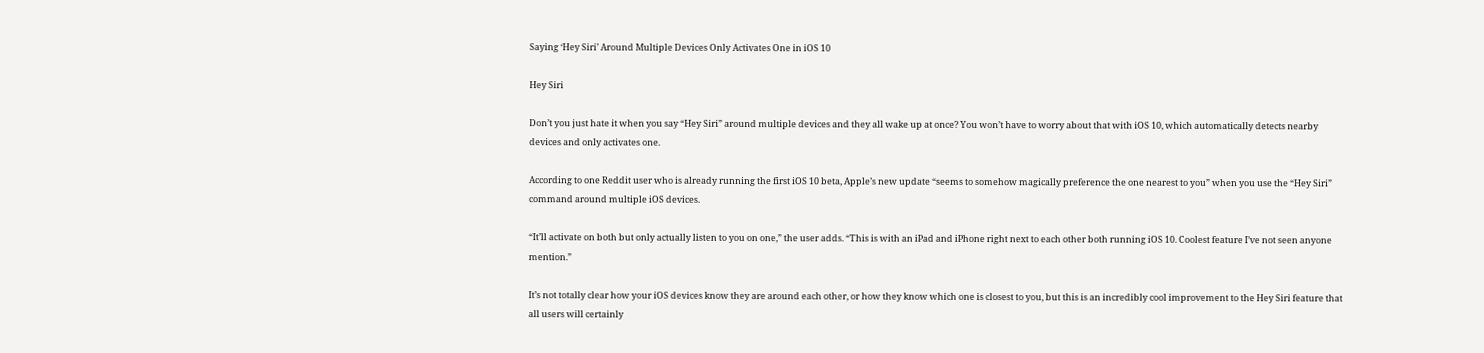Saying ‘Hey Siri’ Around Multiple Devices Only Activates One in iOS 10

Hey Siri

Don’t you just hate it when you say “Hey Siri” around multiple devices and they all wake up at once? You won’t have to worry about that with iOS 10, which automatically detects nearby devices and only activates one.

According to one Reddit user who is already running the first iOS 10 beta, Apple’s new update “seems to somehow magically preference the one nearest to you” when you use the “Hey Siri” command around multiple iOS devices.

“It’ll activate on both but only actually listen to you on one,” the user adds. “This is with an iPad and iPhone right next to each other both running iOS 10. Coolest feature I’ve not seen anyone mention.”

It’s not totally clear how your iOS devices know they are around each other, or how they know which one is closest to you, but this is an incredibly cool improvement to the Hey Siri feature that all users will certainly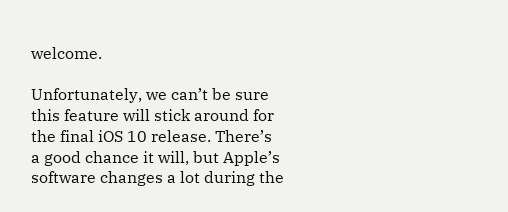welcome.

Unfortunately, we can’t be sure this feature will stick around for the final iOS 10 release. There’s a good chance it will, but Apple’s software changes a lot during the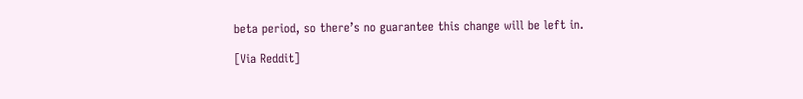beta period, so there’s no guarantee this change will be left in.

[Via Reddit]